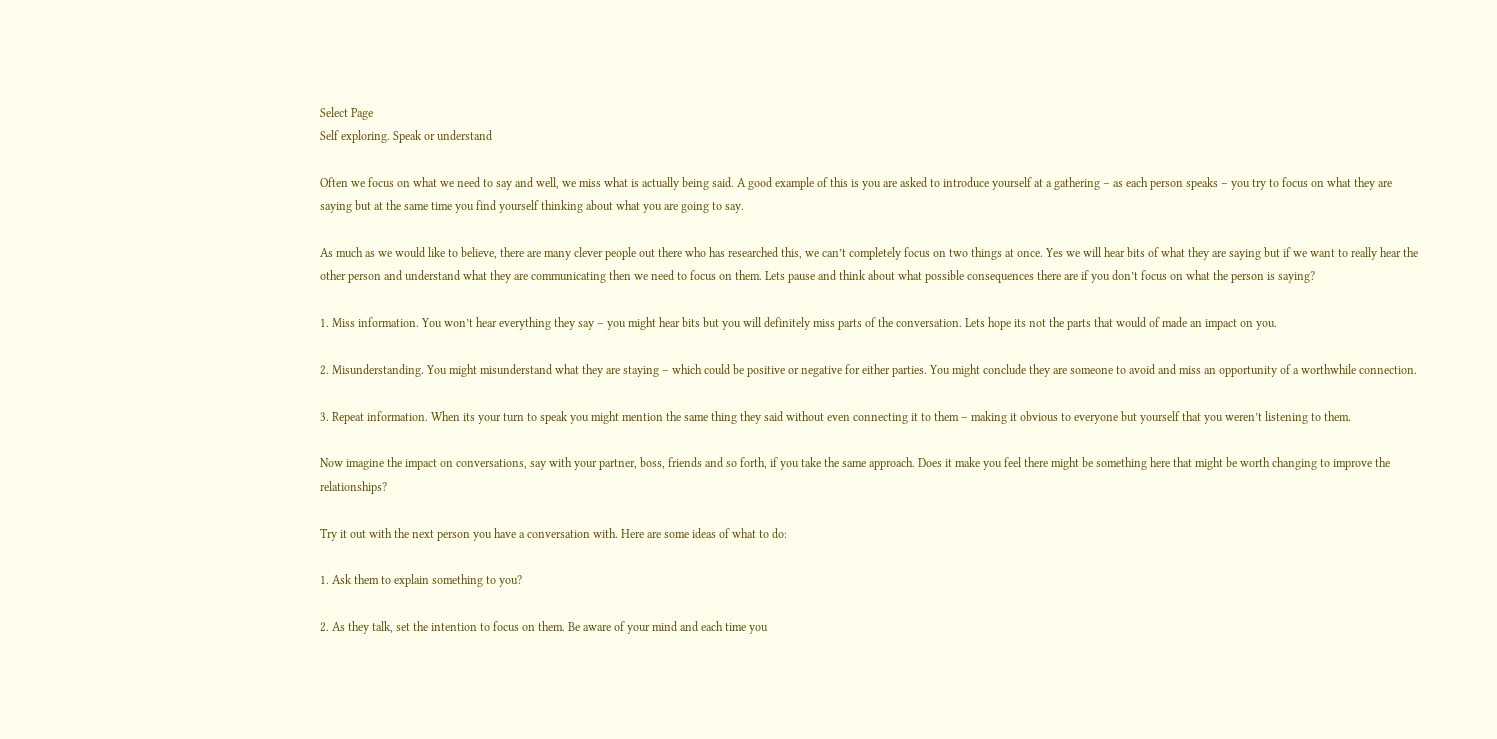Select Page
Self exploring. Speak or understand

Often we focus on what we need to say and well, we miss what is actually being said. A good example of this is you are asked to introduce yourself at a gathering – as each person speaks – you try to focus on what they are saying but at the same time you find yourself thinking about what you are going to say.

As much as we would like to believe, there are many clever people out there who has researched this, we can’t completely focus on two things at once. Yes we will hear bits of what they are saying but if we want to really hear the other person and understand what they are communicating then we need to focus on them. Lets pause and think about what possible consequences there are if you don’t focus on what the person is saying?

1. Miss information. You won’t hear everything they say – you might hear bits but you will definitely miss parts of the conversation. Lets hope its not the parts that would of made an impact on you.

2. Misunderstanding. You might misunderstand what they are staying – which could be positive or negative for either parties. You might conclude they are someone to avoid and miss an opportunity of a worthwhile connection.

3. Repeat information. When its your turn to speak you might mention the same thing they said without even connecting it to them – making it obvious to everyone but yourself that you weren’t listening to them.

Now imagine the impact on conversations, say with your partner, boss, friends and so forth, if you take the same approach. Does it make you feel there might be something here that might be worth changing to improve the relationships?

Try it out with the next person you have a conversation with. Here are some ideas of what to do:

1. Ask them to explain something to you?

2. As they talk, set the intention to focus on them. Be aware of your mind and each time you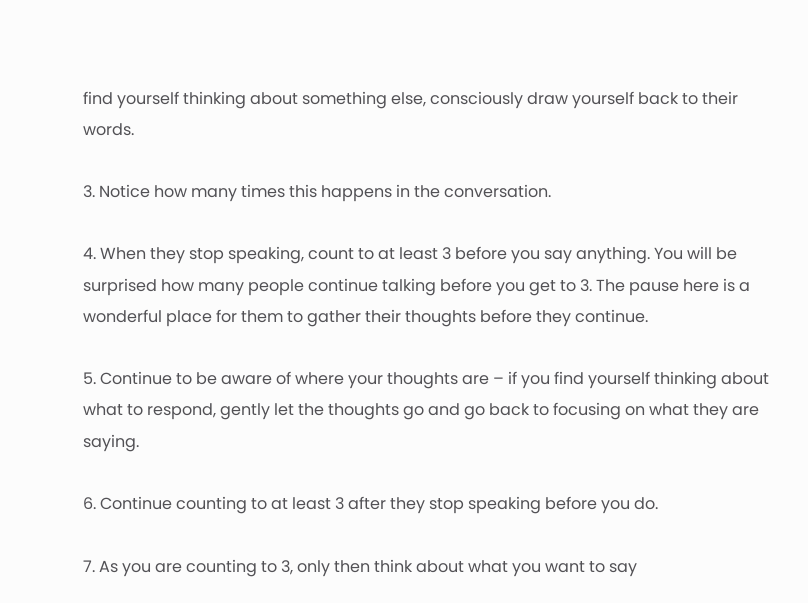find yourself thinking about something else, consciously draw yourself back to their words.

3. Notice how many times this happens in the conversation.

4. When they stop speaking, count to at least 3 before you say anything. You will be surprised how many people continue talking before you get to 3. The pause here is a wonderful place for them to gather their thoughts before they continue.

5. Continue to be aware of where your thoughts are – if you find yourself thinking about what to respond, gently let the thoughts go and go back to focusing on what they are saying.

6. Continue counting to at least 3 after they stop speaking before you do.

7. As you are counting to 3, only then think about what you want to say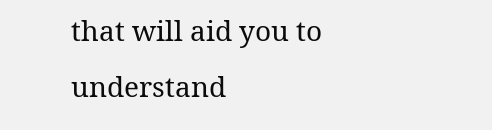that will aid you to understand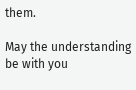them.

May the understanding be with you